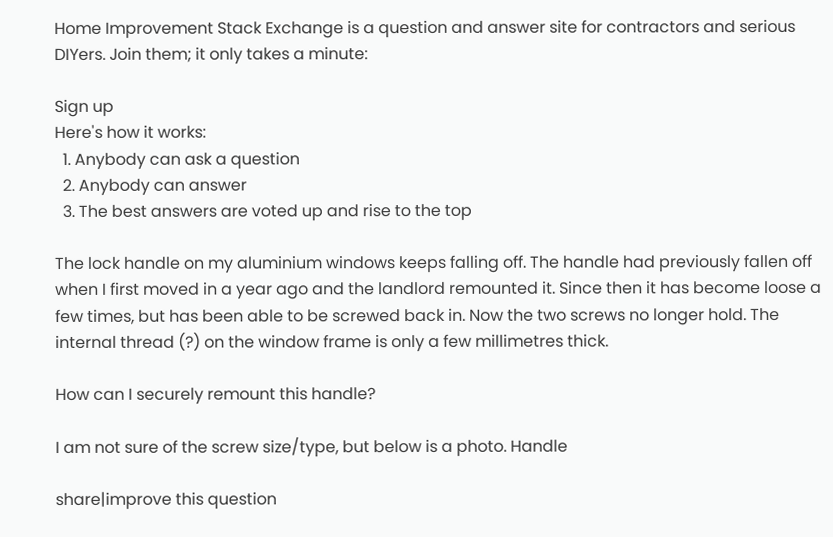Home Improvement Stack Exchange is a question and answer site for contractors and serious DIYers. Join them; it only takes a minute:

Sign up
Here's how it works:
  1. Anybody can ask a question
  2. Anybody can answer
  3. The best answers are voted up and rise to the top

The lock handle on my aluminium windows keeps falling off. The handle had previously fallen off when I first moved in a year ago and the landlord remounted it. Since then it has become loose a few times, but has been able to be screwed back in. Now the two screws no longer hold. The internal thread (?) on the window frame is only a few millimetres thick.

How can I securely remount this handle?

I am not sure of the screw size/type, but below is a photo. Handle

share|improve this question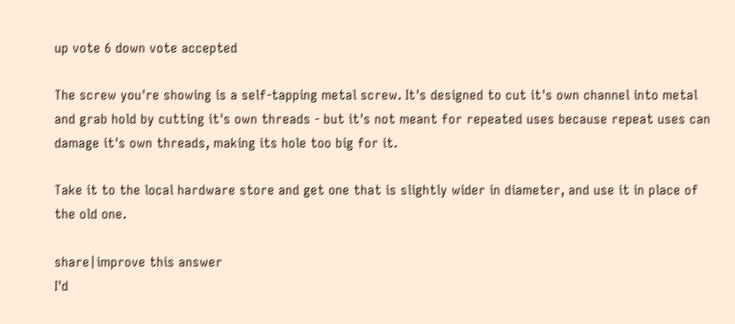up vote 6 down vote accepted

The screw you're showing is a self-tapping metal screw. It's designed to cut it's own channel into metal and grab hold by cutting it's own threads - but it's not meant for repeated uses because repeat uses can damage it's own threads, making its hole too big for it.

Take it to the local hardware store and get one that is slightly wider in diameter, and use it in place of the old one.

share|improve this answer
I'd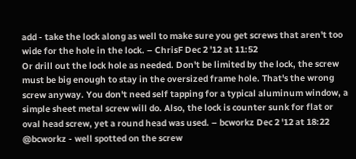add - take the lock along as well to make sure you get screws that aren't too wide for the hole in the lock. – ChrisF Dec 2 '12 at 11:52
Or drill out the lock hole as needed. Don't be limited by the lock, the screw must be big enough to stay in the oversized frame hole. That's the wrong screw anyway. You don't need self tapping for a typical aluminum window, a simple sheet metal screw will do. Also, the lock is counter sunk for flat or oval head screw, yet a round head was used. – bcworkz Dec 2 '12 at 18:22
@bcworkz - well spotted on the screw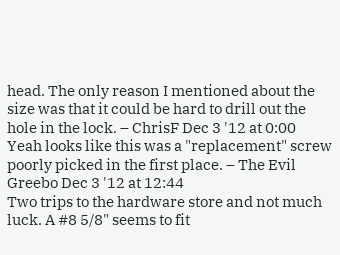head. The only reason I mentioned about the size was that it could be hard to drill out the hole in the lock. – ChrisF Dec 3 '12 at 0:00
Yeah looks like this was a "replacement" screw poorly picked in the first place. – The Evil Greebo Dec 3 '12 at 12:44
Two trips to the hardware store and not much luck. A #8 5/8" seems to fit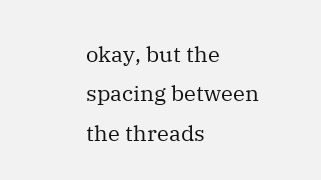okay, but the spacing between the threads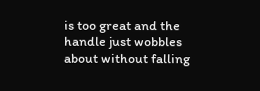is too great and the handle just wobbles about without falling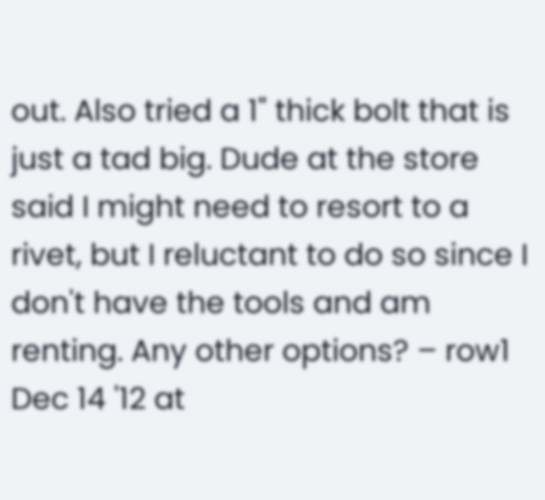out. Also tried a 1" thick bolt that is just a tad big. Dude at the store said I might need to resort to a rivet, but I reluctant to do so since I don't have the tools and am renting. Any other options? – row1 Dec 14 '12 at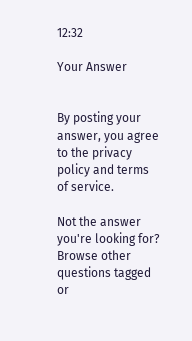12:32

Your Answer


By posting your answer, you agree to the privacy policy and terms of service.

Not the answer you're looking for? Browse other questions tagged or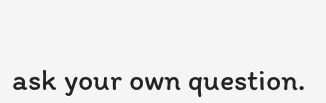ask your own question.